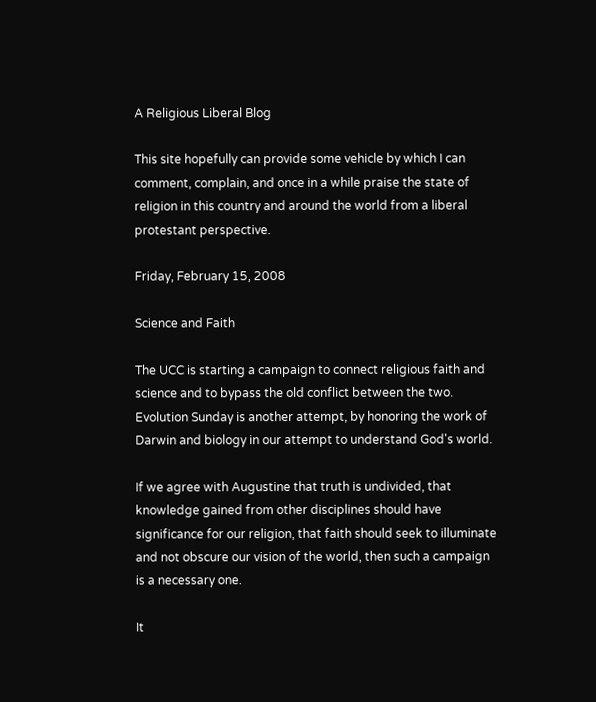A Religious Liberal Blog

This site hopefully can provide some vehicle by which I can comment, complain, and once in a while praise the state of religion in this country and around the world from a liberal protestant perspective.

Friday, February 15, 2008

Science and Faith

The UCC is starting a campaign to connect religious faith and science and to bypass the old conflict between the two. Evolution Sunday is another attempt, by honoring the work of Darwin and biology in our attempt to understand God's world.

If we agree with Augustine that truth is undivided, that knowledge gained from other disciplines should have significance for our religion, that faith should seek to illuminate and not obscure our vision of the world, then such a campaign is a necessary one.

It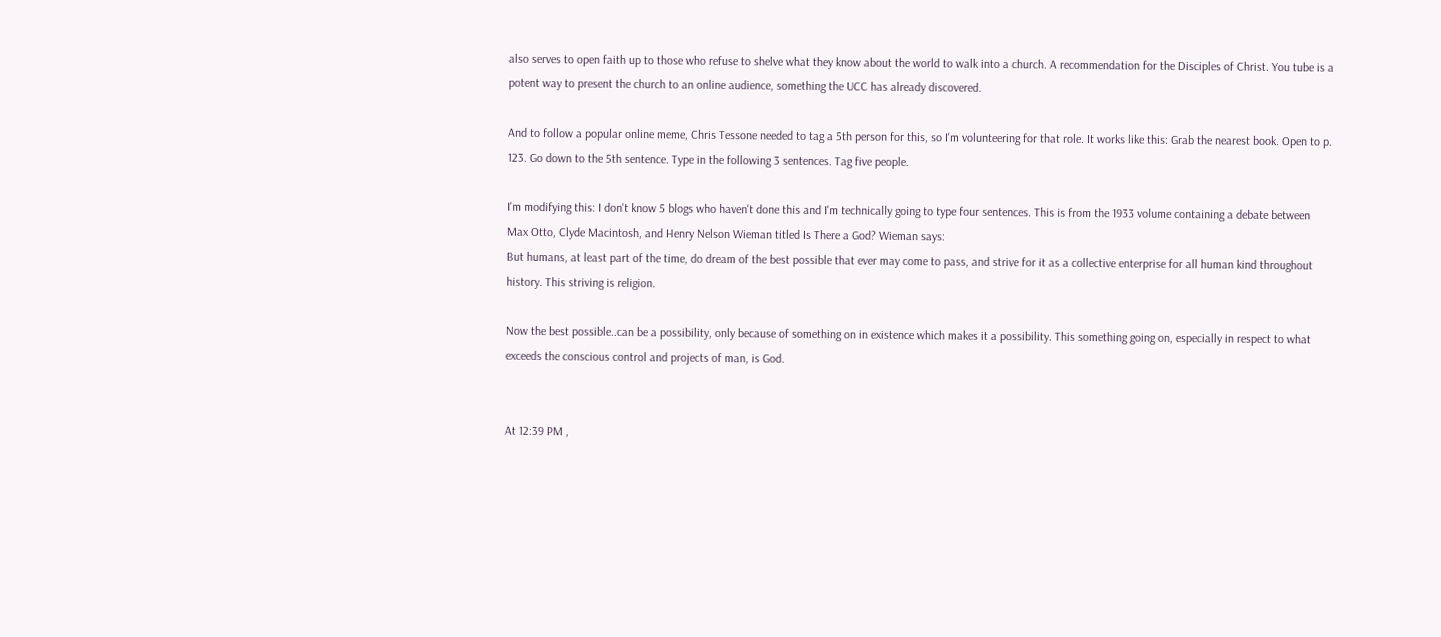also serves to open faith up to those who refuse to shelve what they know about the world to walk into a church. A recommendation for the Disciples of Christ. You tube is a potent way to present the church to an online audience, something the UCC has already discovered.

And to follow a popular online meme, Chris Tessone needed to tag a 5th person for this, so I'm volunteering for that role. It works like this: Grab the nearest book. Open to p. 123. Go down to the 5th sentence. Type in the following 3 sentences. Tag five people.

I'm modifying this: I don't know 5 blogs who haven't done this and I'm technically going to type four sentences. This is from the 1933 volume containing a debate between Max Otto, Clyde Macintosh, and Henry Nelson Wieman titled Is There a God? Wieman says:
But humans, at least part of the time, do dream of the best possible that ever may come to pass, and strive for it as a collective enterprise for all human kind throughout history. This striving is religion.

Now the best possible..can be a possibility, only because of something on in existence which makes it a possibility. This something going on, especially in respect to what exceeds the conscious control and projects of man, is God.


At 12:39 PM ,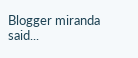Blogger miranda said...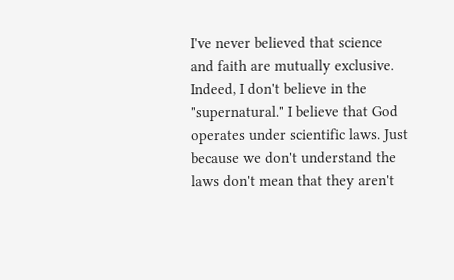I've never believed that science and faith are mutually exclusive. Indeed, I don't believe in the "supernatural." I believe that God operates under scientific laws. Just because we don't understand the laws don't mean that they aren't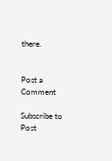there.


Post a Comment

Subscribe to Post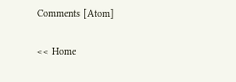Comments [Atom]

<< Home